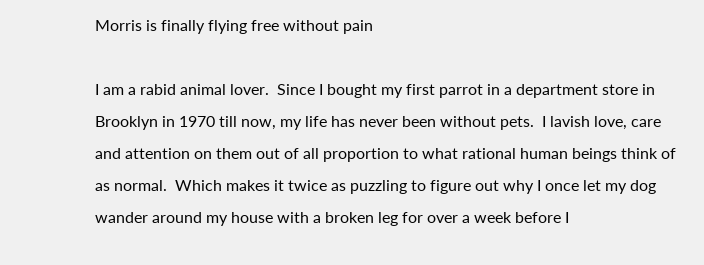Morris is finally flying free without pain

I am a rabid animal lover.  Since I bought my first parrot in a department store in Brooklyn in 1970 till now, my life has never been without pets.  I lavish love, care and attention on them out of all proportion to what rational human beings think of as normal.  Which makes it twice as puzzling to figure out why I once let my dog wander around my house with a broken leg for over a week before I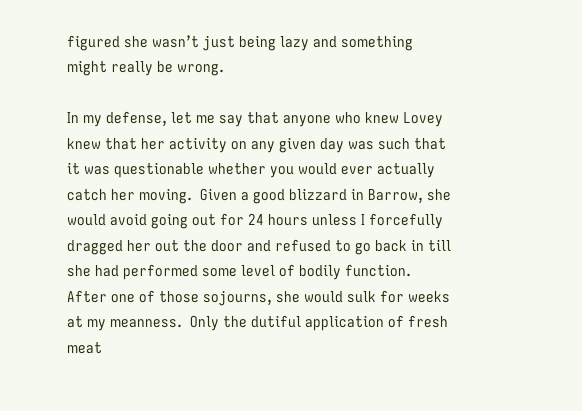figured she wasn’t just being lazy and something might really be wrong.

In my defense, let me say that anyone who knew Lovey knew that her activity on any given day was such that it was questionable whether you would ever actually catch her moving.  Given a good blizzard in Barrow, she would avoid going out for 24 hours unless I forcefully dragged her out the door and refused to go back in till she had performed some level of bodily function.  After one of those sojourns, she would sulk for weeks at my meanness.  Only the dutiful application of fresh meat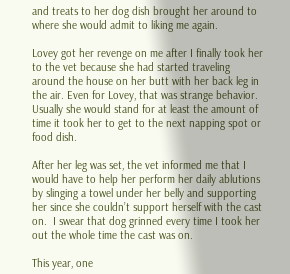and treats to her dog dish brought her around to where she would admit to liking me again.

Lovey got her revenge on me after I finally took her to the vet because she had started traveling around the house on her butt with her back leg in the air. Even for Lovey, that was strange behavior.  Usually she would stand for at least the amount of time it took her to get to the next napping spot or food dish.

After her leg was set, the vet informed me that I would have to help her perform her daily ablutions by slinging a towel under her belly and supporting her since she couldn’t support herself with the cast on.  I swear that dog grinned every time I took her out the whole time the cast was on.

This year, one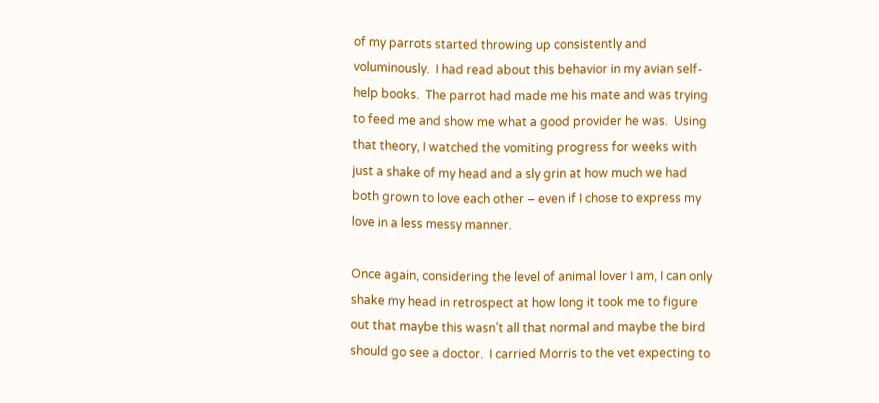of my parrots started throwing up consistently and voluminously.  I had read about this behavior in my avian self-help books.  The parrot had made me his mate and was trying to feed me and show me what a good provider he was.  Using that theory, I watched the vomiting progress for weeks with just a shake of my head and a sly grin at how much we had both grown to love each other – even if I chose to express my love in a less messy manner.

Once again, considering the level of animal lover I am, I can only shake my head in retrospect at how long it took me to figure out that maybe this wasn’t all that normal and maybe the bird should go see a doctor.  I carried Morris to the vet expecting to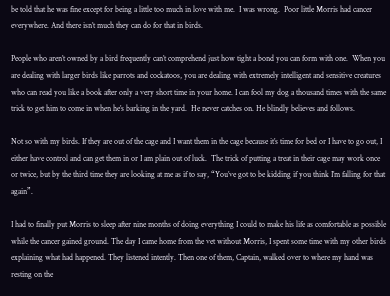be told that he was fine except for being a little too much in love with me.  I was wrong.  Poor little Morris had cancer everywhere. And there isn’t much they can do for that in birds.

People who aren’t owned by a bird frequently can’t comprehend just how tight a bond you can form with one.  When you are dealing with larger birds like parrots and cockatoos, you are dealing with extremely intelligent and sensitive creatures who can read you like a book after only a very short time in your home. I can fool my dog a thousand times with the same trick to get him to come in when he’s barking in the yard.  He never catches on. He blindly believes and follows.

Not so with my birds. If they are out of the cage and I want them in the cage because it’s time for bed or I have to go out, I either have control and can get them in or I am plain out of luck.  The trick of putting a treat in their cage may work once or twice, but by the third time they are looking at me as if to say, “You’ve got to be kidding if you think I’m falling for that again”.

I had to finally put Morris to sleep after nine months of doing everything I could to make his life as comfortable as possible while the cancer gained ground. The day I came home from the vet without Morris, I spent some time with my other birds explaining what had happened. They listened intently. Then one of them, Captain, walked over to where my hand was resting on the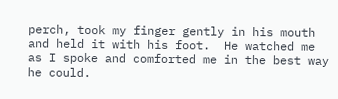perch, took my finger gently in his mouth and held it with his foot.  He watched me as I spoke and comforted me in the best way he could.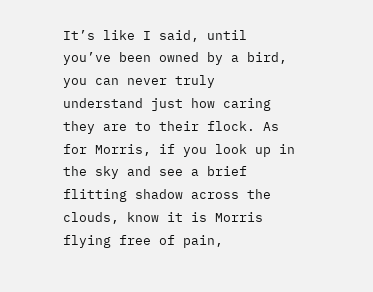It’s like I said, until you’ve been owned by a bird, you can never truly understand just how caring they are to their flock. As for Morris, if you look up in the sky and see a brief flitting shadow across the clouds, know it is Morris flying free of pain,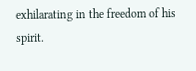exhilarating in the freedom of his spirit.